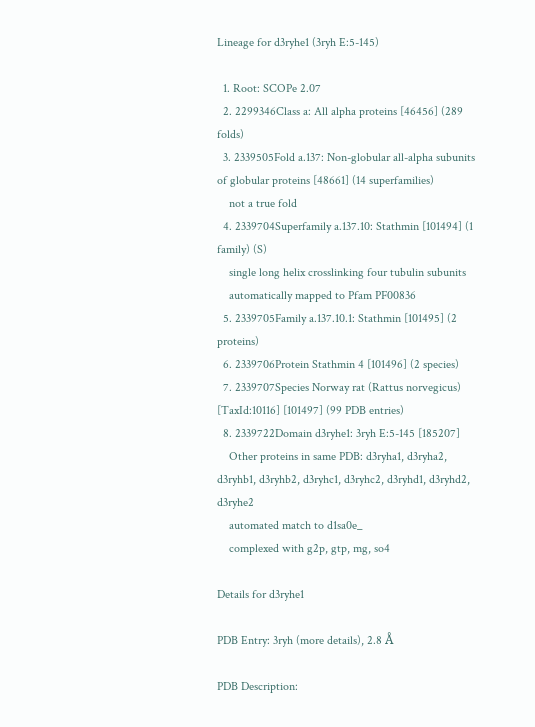Lineage for d3ryhe1 (3ryh E:5-145)

  1. Root: SCOPe 2.07
  2. 2299346Class a: All alpha proteins [46456] (289 folds)
  3. 2339505Fold a.137: Non-globular all-alpha subunits of globular proteins [48661] (14 superfamilies)
    not a true fold
  4. 2339704Superfamily a.137.10: Stathmin [101494] (1 family) (S)
    single long helix crosslinking four tubulin subunits
    automatically mapped to Pfam PF00836
  5. 2339705Family a.137.10.1: Stathmin [101495] (2 proteins)
  6. 2339706Protein Stathmin 4 [101496] (2 species)
  7. 2339707Species Norway rat (Rattus norvegicus) [TaxId:10116] [101497] (99 PDB entries)
  8. 2339722Domain d3ryhe1: 3ryh E:5-145 [185207]
    Other proteins in same PDB: d3ryha1, d3ryha2, d3ryhb1, d3ryhb2, d3ryhc1, d3ryhc2, d3ryhd1, d3ryhd2, d3ryhe2
    automated match to d1sa0e_
    complexed with g2p, gtp, mg, so4

Details for d3ryhe1

PDB Entry: 3ryh (more details), 2.8 Å

PDB Description: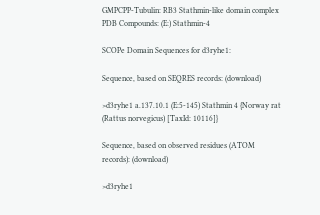GMPCPP-Tubulin: RB3 Stathmin-like domain complex
PDB Compounds: (E:) Stathmin-4

SCOPe Domain Sequences for d3ryhe1:

Sequence, based on SEQRES records: (download)

>d3ryhe1 a.137.10.1 (E:5-145) Stathmin 4 {Norway rat (Rattus norvegicus) [TaxId: 10116]}

Sequence, based on observed residues (ATOM records): (download)

>d3ryhe1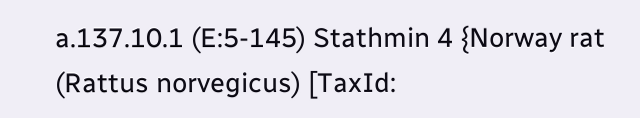a.137.10.1 (E:5-145) Stathmin 4 {Norway rat (Rattus norvegicus) [TaxId: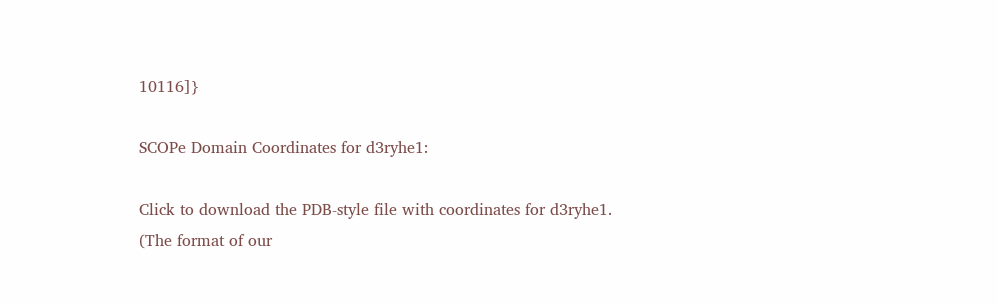10116]}

SCOPe Domain Coordinates for d3ryhe1:

Click to download the PDB-style file with coordinates for d3ryhe1.
(The format of our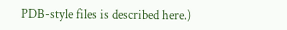PDB-style files is described here.)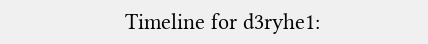Timeline for d3ryhe1: